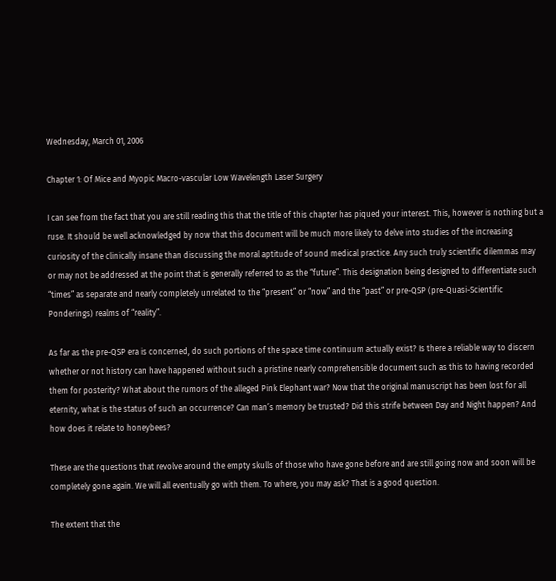Wednesday, March 01, 2006

Chapter 1: Of Mice and Myopic Macro-vascular Low Wavelength Laser Surgery

I can see from the fact that you are still reading this that the title of this chapter has piqued your interest. This, however is nothing but a ruse. It should be well acknowledged by now that this document will be much more likely to delve into studies of the increasing curiosity of the clinically insane than discussing the moral aptitude of sound medical practice. Any such truly scientific dilemmas may or may not be addressed at the point that is generally referred to as the “future”. This designation being designed to differentiate such “times” as separate and nearly completely unrelated to the “present” or “now” and the “past” or pre-QSP (pre-Quasi-Scientific Ponderings) realms of “reality”.

As far as the pre-QSP era is concerned, do such portions of the space time continuum actually exist? Is there a reliable way to discern whether or not history can have happened without such a pristine nearly comprehensible document such as this to having recorded them for posterity? What about the rumors of the alleged Pink Elephant war? Now that the original manuscript has been lost for all eternity, what is the status of such an occurrence? Can man’s memory be trusted? Did this strife between Day and Night happen? And how does it relate to honeybees?

These are the questions that revolve around the empty skulls of those who have gone before and are still going now and soon will be completely gone again. We will all eventually go with them. To where, you may ask? That is a good question.

The extent that the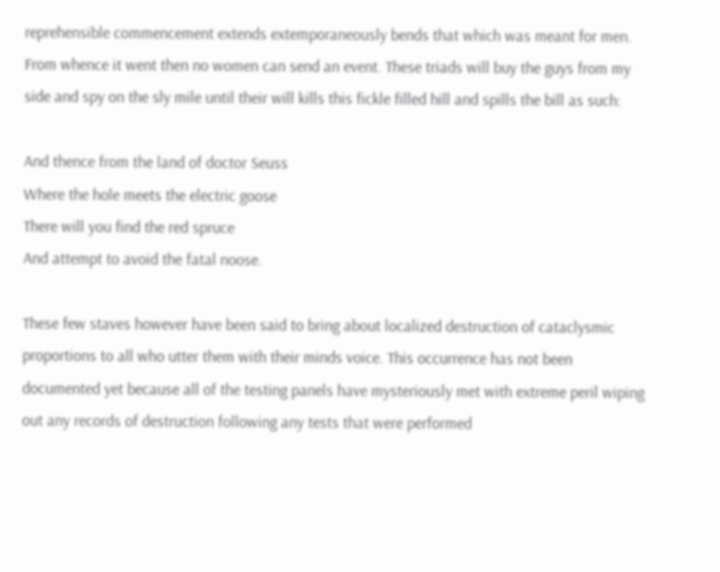reprehensible commencement extends extemporaneously bends that which was meant for men. From whence it went then no women can send an event. These triads will buy the guys from my side and spy on the sly mile until their will kills this fickle filled hill and spills the bill as such:

And thence from the land of doctor Seuss
Where the hole meets the electric goose
There will you find the red spruce
And attempt to avoid the fatal noose.

These few staves however have been said to bring about localized destruction of cataclysmic proportions to all who utter them with their minds voice. This occurrence has not been documented yet because all of the testing panels have mysteriously met with extreme peril wiping out any records of destruction following any tests that were performed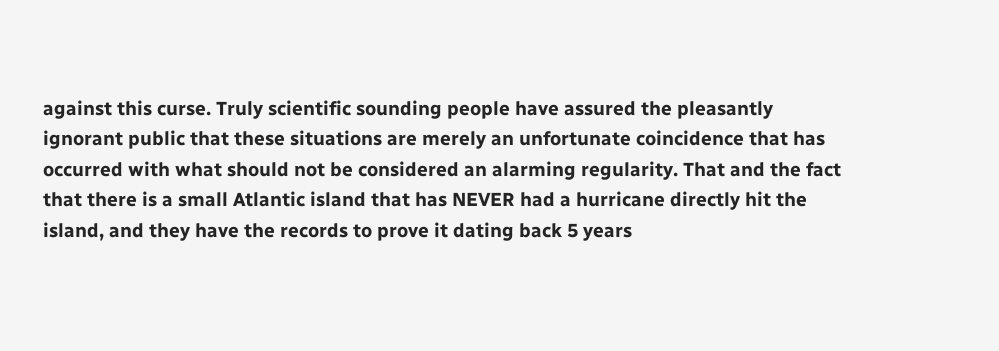against this curse. Truly scientific sounding people have assured the pleasantly ignorant public that these situations are merely an unfortunate coincidence that has occurred with what should not be considered an alarming regularity. That and the fact that there is a small Atlantic island that has NEVER had a hurricane directly hit the island, and they have the records to prove it dating back 5 years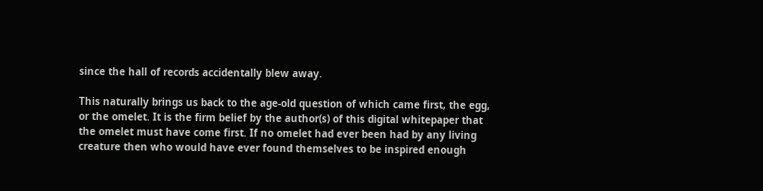since the hall of records accidentally blew away.

This naturally brings us back to the age-old question of which came first, the egg, or the omelet. It is the firm belief by the author(s) of this digital whitepaper that the omelet must have come first. If no omelet had ever been had by any living creature then who would have ever found themselves to be inspired enough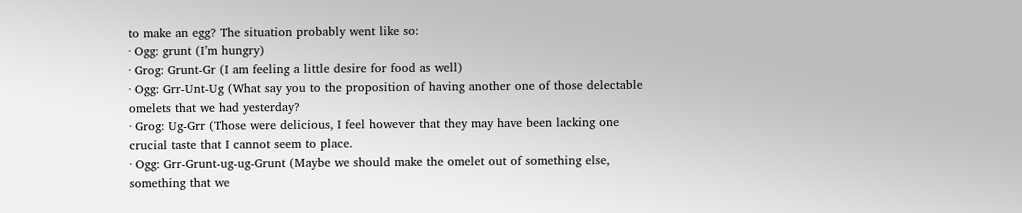to make an egg? The situation probably went like so:
· Ogg: grunt (I’m hungry)
· Grog: Grunt-Gr (I am feeling a little desire for food as well)
· Ogg: Grr-Unt-Ug (What say you to the proposition of having another one of those delectable omelets that we had yesterday?
· Grog: Ug-Grr (Those were delicious, I feel however that they may have been lacking one crucial taste that I cannot seem to place.
· Ogg: Grr-Grunt-ug-ug-Grunt (Maybe we should make the omelet out of something else, something that we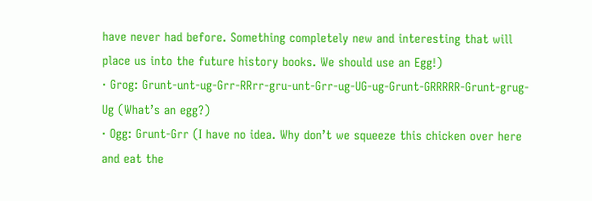have never had before. Something completely new and interesting that will place us into the future history books. We should use an Egg!)
· Grog: Grunt-unt-ug-Grr-RRrr-gru-unt-Grr-ug-UG-ug-Grunt-GRRRRR-Grunt-grug-Ug (What’s an egg?)
· Ogg: Grunt-Grr (I have no idea. Why don’t we squeeze this chicken over here and eat the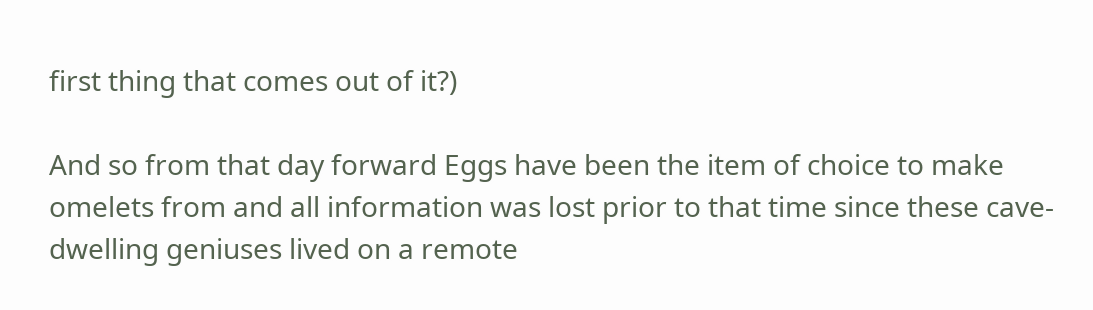first thing that comes out of it?)

And so from that day forward Eggs have been the item of choice to make omelets from and all information was lost prior to that time since these cave-dwelling geniuses lived on a remote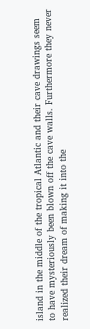island in the middle of the tropical Atlantic and their cave drawings seem to have mysteriously been blown off the cave walls. Furthermore they never realized their dream of making it into the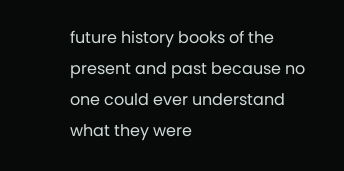future history books of the present and past because no one could ever understand what they were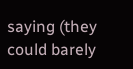saying (they could barely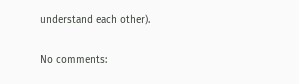understand each other).

No comments: